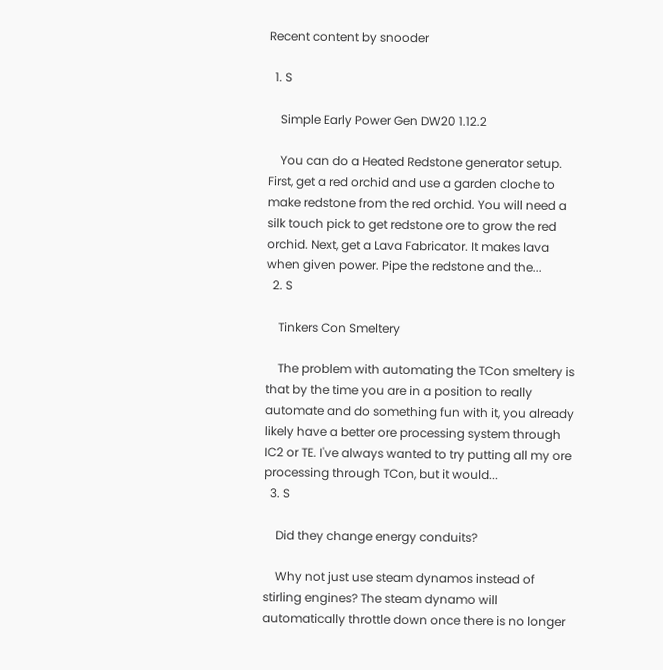Recent content by snooder

  1. S

    Simple Early Power Gen DW20 1.12.2

    You can do a Heated Redstone generator setup. First, get a red orchid and use a garden cloche to make redstone from the red orchid. You will need a silk touch pick to get redstone ore to grow the red orchid. Next, get a Lava Fabricator. It makes lava when given power. Pipe the redstone and the...
  2. S

    Tinkers Con Smeltery

    The problem with automating the TCon smeltery is that by the time you are in a position to really automate and do something fun with it, you already likely have a better ore processing system through IC2 or TE. I've always wanted to try putting all my ore processing through TCon, but it would...
  3. S

    Did they change energy conduits?

    Why not just use steam dynamos instead of stirling engines? The steam dynamo will automatically throttle down once there is no longer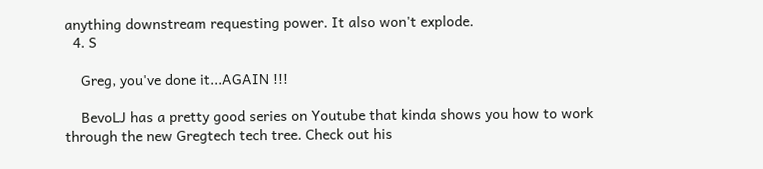anything downstream requesting power. It also won't explode.
  4. S

    Greg, you've done it...AGAIN !!!

    BevoLJ has a pretty good series on Youtube that kinda shows you how to work through the new Gregtech tech tree. Check out his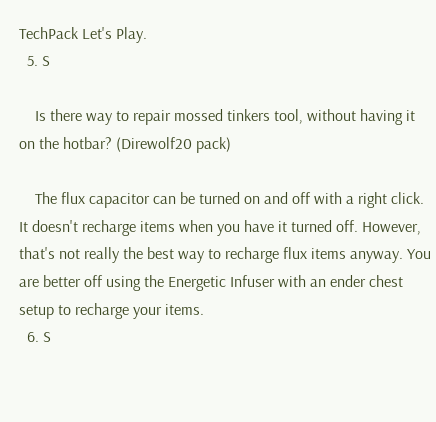TechPack Let's Play.
  5. S

    Is there way to repair mossed tinkers tool, without having it on the hotbar? (Direwolf20 pack)

    The flux capacitor can be turned on and off with a right click. It doesn't recharge items when you have it turned off. However, that's not really the best way to recharge flux items anyway. You are better off using the Energetic Infuser with an ender chest setup to recharge your items.
  6. S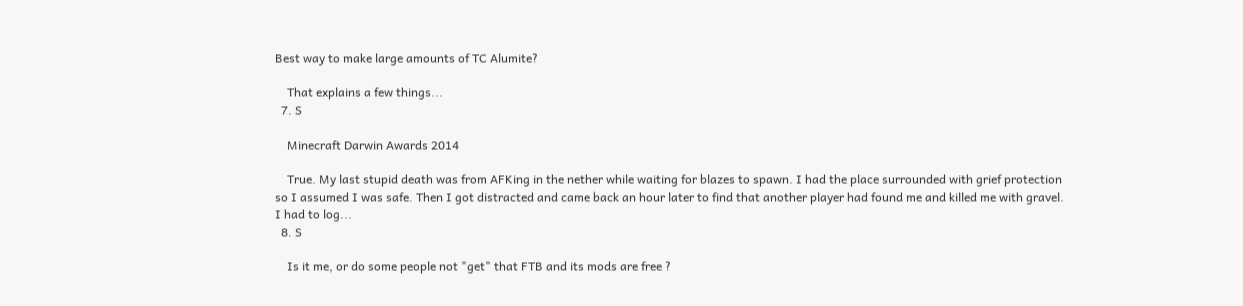Best way to make large amounts of TC Alumite?

    That explains a few things...
  7. S

    Minecraft Darwin Awards 2014

    True. My last stupid death was from AFKing in the nether while waiting for blazes to spawn. I had the place surrounded with grief protection so I assumed I was safe. Then I got distracted and came back an hour later to find that another player had found me and killed me with gravel. I had to log...
  8. S

    Is it me, or do some people not "get" that FTB and its mods are free ?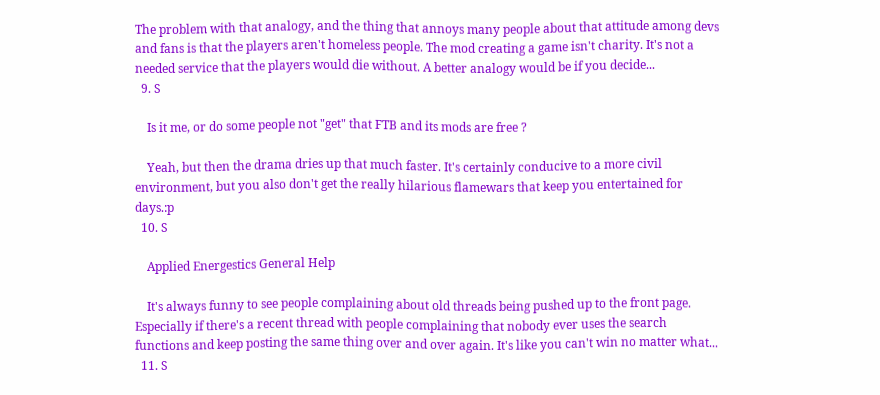The problem with that analogy, and the thing that annoys many people about that attitude among devs and fans is that the players aren't homeless people. The mod creating a game isn't charity. It's not a needed service that the players would die without. A better analogy would be if you decide...
  9. S

    Is it me, or do some people not "get" that FTB and its mods are free ?

    Yeah, but then the drama dries up that much faster. It's certainly conducive to a more civil environment, but you also don't get the really hilarious flamewars that keep you entertained for days.:p
  10. S

    Applied Energestics General Help

    It's always funny to see people complaining about old threads being pushed up to the front page. Especially if there's a recent thread with people complaining that nobody ever uses the search functions and keep posting the same thing over and over again. It's like you can't win no matter what...
  11. S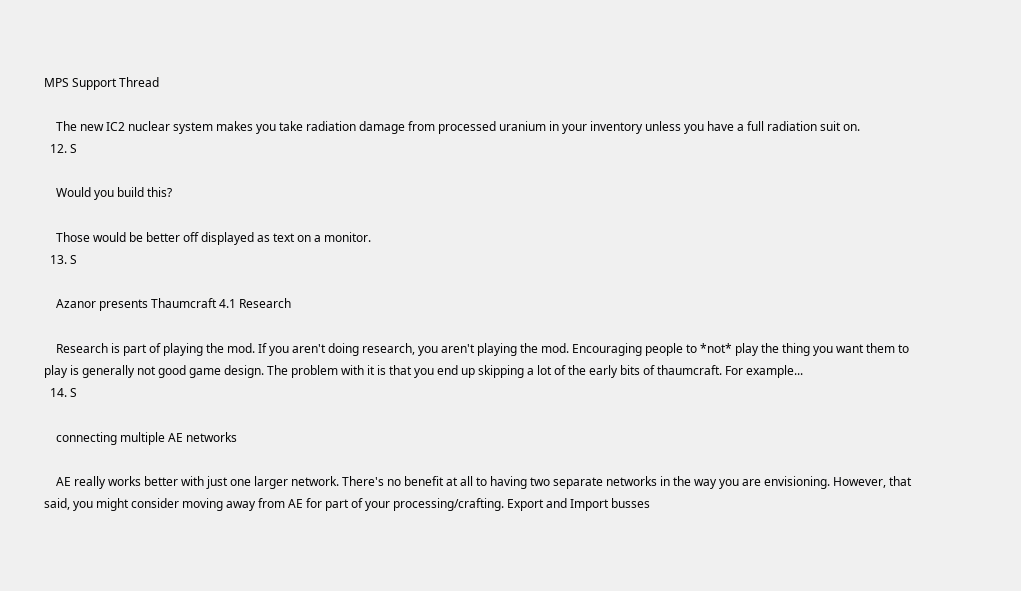MPS Support Thread

    The new IC2 nuclear system makes you take radiation damage from processed uranium in your inventory unless you have a full radiation suit on.
  12. S

    Would you build this?

    Those would be better off displayed as text on a monitor.
  13. S

    Azanor presents Thaumcraft 4.1 Research

    Research is part of playing the mod. If you aren't doing research, you aren't playing the mod. Encouraging people to *not* play the thing you want them to play is generally not good game design. The problem with it is that you end up skipping a lot of the early bits of thaumcraft. For example...
  14. S

    connecting multiple AE networks

    AE really works better with just one larger network. There's no benefit at all to having two separate networks in the way you are envisioning. However, that said, you might consider moving away from AE for part of your processing/crafting. Export and Import busses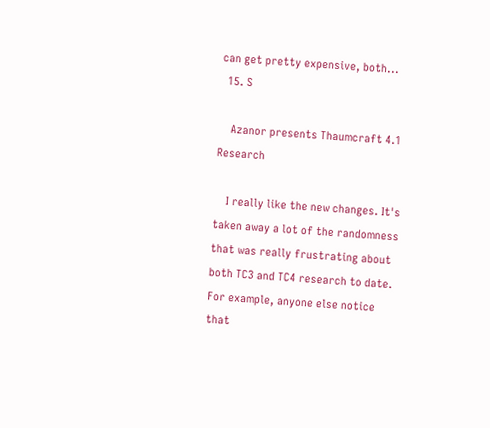can get pretty expensive, both...
  15. S

    Azanor presents Thaumcraft 4.1 Research

    I really like the new changes. It's taken away a lot of the randomness that was really frustrating about both TC3 and TC4 research to date. For example, anyone else notice that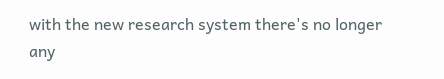with the new research system there's no longer any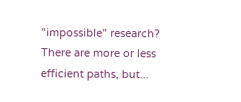"impossible" research? There are more or less efficient paths, but...